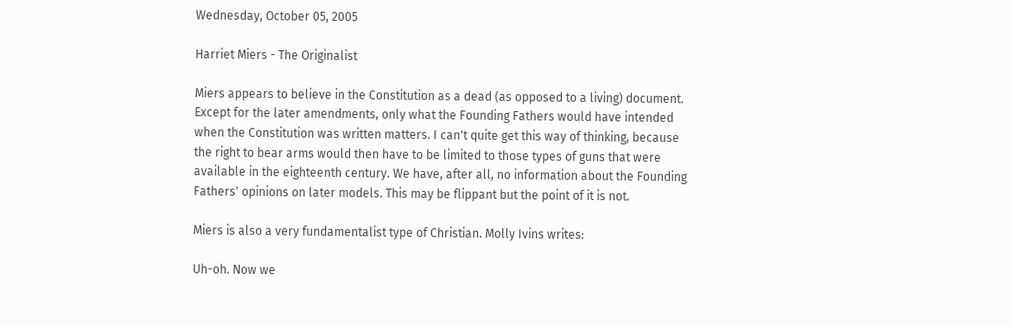Wednesday, October 05, 2005

Harriet Miers - The Originalist

Miers appears to believe in the Constitution as a dead (as opposed to a living) document. Except for the later amendments, only what the Founding Fathers would have intended when the Constitution was written matters. I can't quite get this way of thinking, because the right to bear arms would then have to be limited to those types of guns that were available in the eighteenth century. We have, after all, no information about the Founding Fathers' opinions on later models. This may be flippant but the point of it is not.

Miers is also a very fundamentalist type of Christian. Molly Ivins writes:

Uh-oh. Now we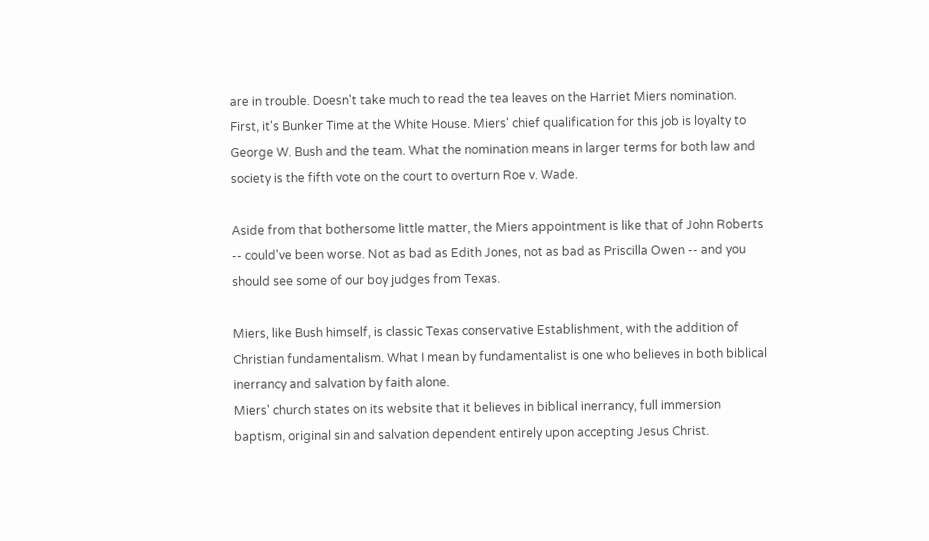are in trouble. Doesn't take much to read the tea leaves on the Harriet Miers nomination. First, it's Bunker Time at the White House. Miers' chief qualification for this job is loyalty to George W. Bush and the team. What the nomination means in larger terms for both law and society is the fifth vote on the court to overturn Roe v. Wade.

Aside from that bothersome little matter, the Miers appointment is like that of John Roberts -- could've been worse. Not as bad as Edith Jones, not as bad as Priscilla Owen -- and you should see some of our boy judges from Texas.

Miers, like Bush himself, is classic Texas conservative Establishment, with the addition of Christian fundamentalism. What I mean by fundamentalist is one who believes in both biblical inerrancy and salvation by faith alone.
Miers' church states on its website that it believes in biblical inerrancy, full immersion baptism, original sin and salvation dependent entirely upon accepting Jesus Christ.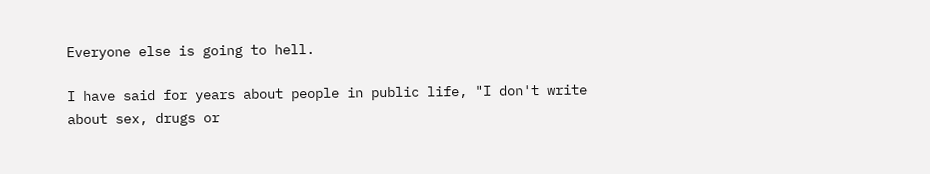Everyone else is going to hell.

I have said for years about people in public life, "I don't write about sex, drugs or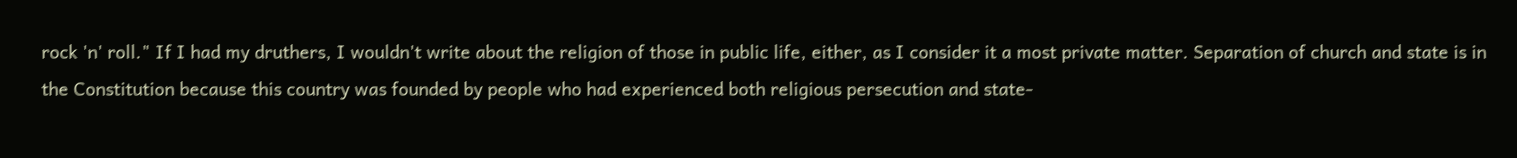rock 'n' roll." If I had my druthers, I wouldn't write about the religion of those in public life, either, as I consider it a most private matter. Separation of church and state is in the Constitution because this country was founded by people who had experienced both religious persecution and state-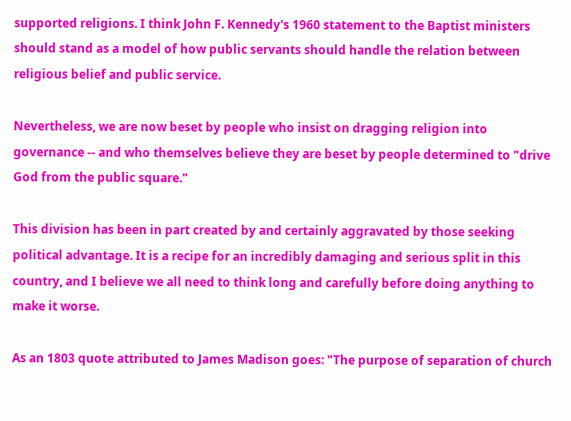supported religions. I think John F. Kennedy's 1960 statement to the Baptist ministers should stand as a model of how public servants should handle the relation between religious belief and public service.

Nevertheless, we are now beset by people who insist on dragging religion into governance -- and who themselves believe they are beset by people determined to "drive God from the public square."

This division has been in part created by and certainly aggravated by those seeking political advantage. It is a recipe for an incredibly damaging and serious split in this country, and I believe we all need to think long and carefully before doing anything to make it worse.

As an 1803 quote attributed to James Madison goes: "The purpose of separation of church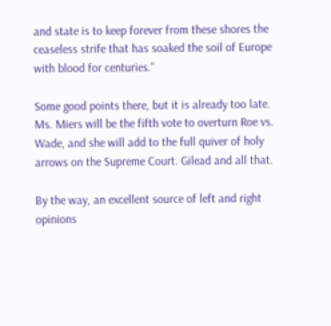and state is to keep forever from these shores the ceaseless strife that has soaked the soil of Europe with blood for centuries."

Some good points there, but it is already too late. Ms. Miers will be the fifth vote to overturn Roe vs. Wade, and she will add to the full quiver of holy arrows on the Supreme Court. Gilead and all that.

By the way, an excellent source of left and right opinions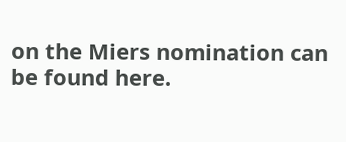on the Miers nomination can be found here.